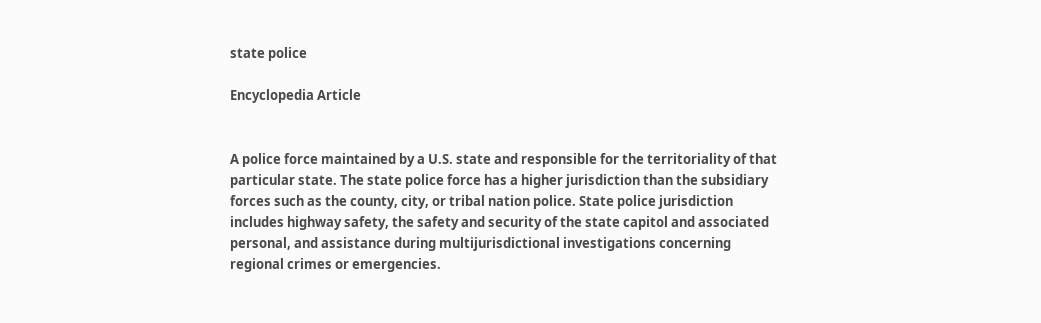state police

Encyclopedia Article


A police force maintained by a U.S. state and responsible for the territoriality of that particular state. The state police force has a higher jurisdiction than the subsidiary forces such as the county, city, or tribal nation police. State police jurisdiction includes highway safety, the safety and security of the state capitol and associated personal, and assistance during multijurisdictional investigations concerning regional crimes or emergencies.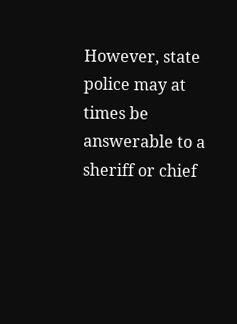However, state police may at times be answerable to a sheriff or chief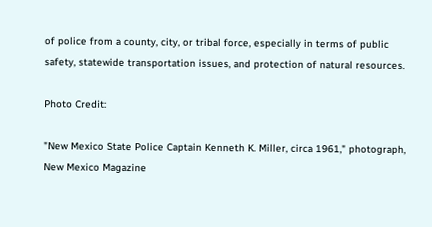of police from a county, city, or tribal force, especially in terms of public safety, statewide transportation issues, and protection of natural resources.

Photo Credit:

"New Mexico State Police Captain Kenneth K. Miller, circa 1961," photograph, New Mexico Magazine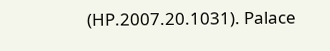(HP.2007.20.1031). Palace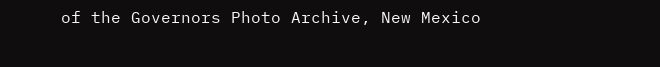of the Governors Photo Archive, New Mexico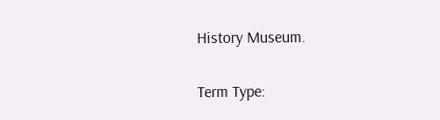History Museum.

Term Type: